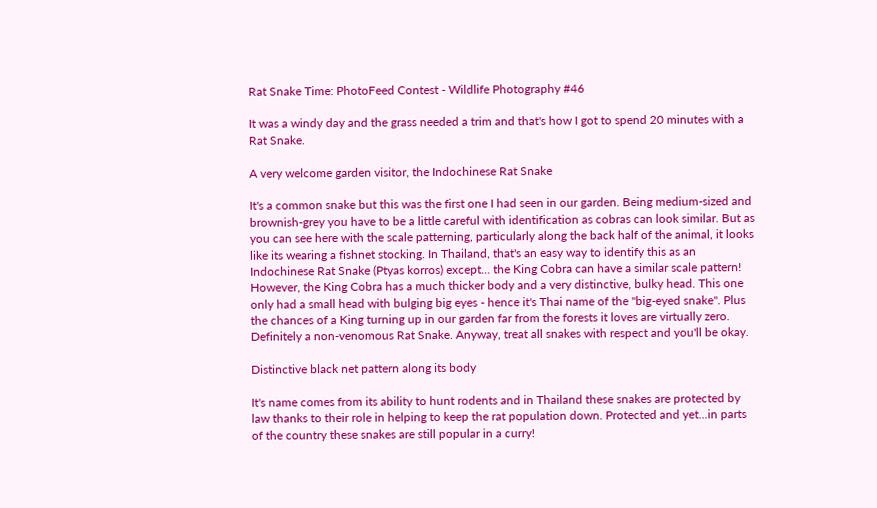Rat Snake Time: PhotoFeed Contest - Wildlife Photography #46

It was a windy day and the grass needed a trim and that's how I got to spend 20 minutes with a Rat Snake.

A very welcome garden visitor, the Indochinese Rat Snake

It's a common snake but this was the first one I had seen in our garden. Being medium-sized and brownish-grey you have to be a little careful with identification as cobras can look similar. But as you can see here with the scale patterning, particularly along the back half of the animal, it looks like its wearing a fishnet stocking. In Thailand, that's an easy way to identify this as an Indochinese Rat Snake (Ptyas korros) except... the King Cobra can have a similar scale pattern! However, the King Cobra has a much thicker body and a very distinctive, bulky head. This one only had a small head with bulging big eyes - hence it's Thai name of the "big-eyed snake". Plus the chances of a King turning up in our garden far from the forests it loves are virtually zero. Definitely a non-venomous Rat Snake. Anyway, treat all snakes with respect and you'll be okay.

Distinctive black net pattern along its body

It's name comes from its ability to hunt rodents and in Thailand these snakes are protected by law thanks to their role in helping to keep the rat population down. Protected and yet...in parts of the country these snakes are still popular in a curry!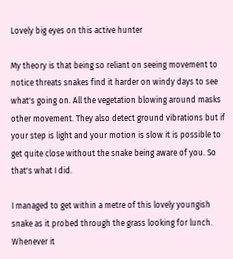Lovely big eyes on this active hunter

My theory is that being so reliant on seeing movement to notice threats snakes find it harder on windy days to see what's going on. All the vegetation blowing around masks other movement. They also detect ground vibrations but if your step is light and your motion is slow it is possible to get quite close without the snake being aware of you. So that's what I did.

I managed to get within a metre of this lovely youngish snake as it probed through the grass looking for lunch. Whenever it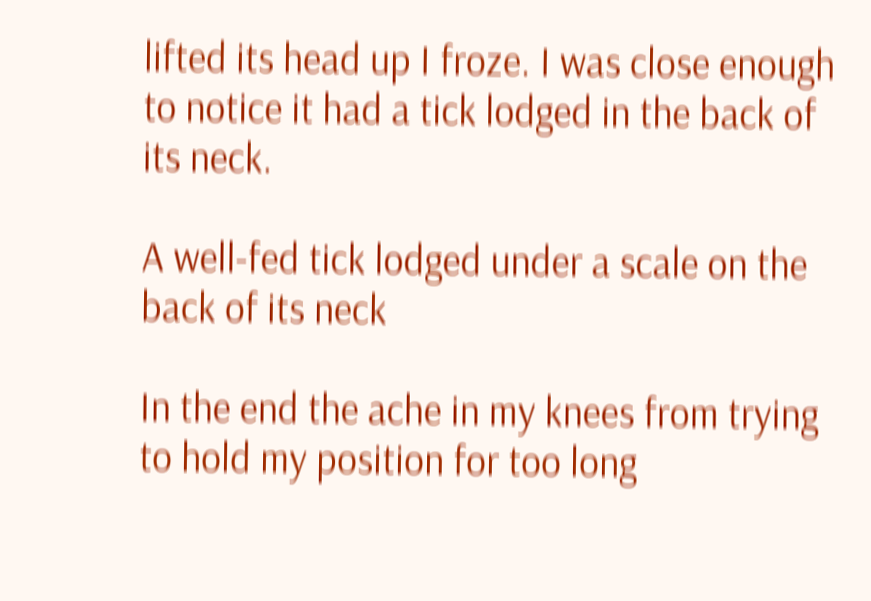lifted its head up I froze. I was close enough to notice it had a tick lodged in the back of its neck.

A well-fed tick lodged under a scale on the back of its neck

In the end the ache in my knees from trying to hold my position for too long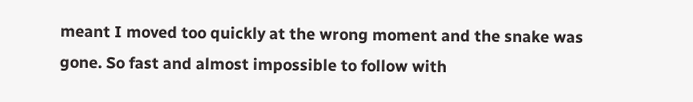meant I moved too quickly at the wrong moment and the snake was gone. So fast and almost impossible to follow with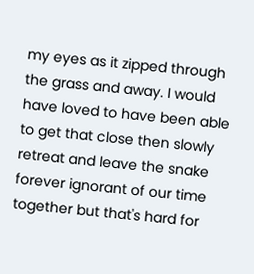my eyes as it zipped through the grass and away. I would have loved to have been able to get that close then slowly retreat and leave the snake forever ignorant of our time together but that's hard for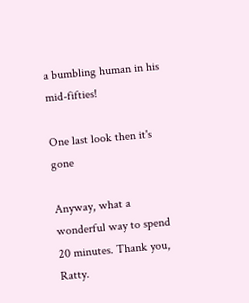a bumbling human in his mid-fifties!

One last look then it's gone

Anyway, what a wonderful way to spend 20 minutes. Thank you, Ratty.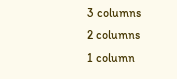3 columns
2 columns
1 column